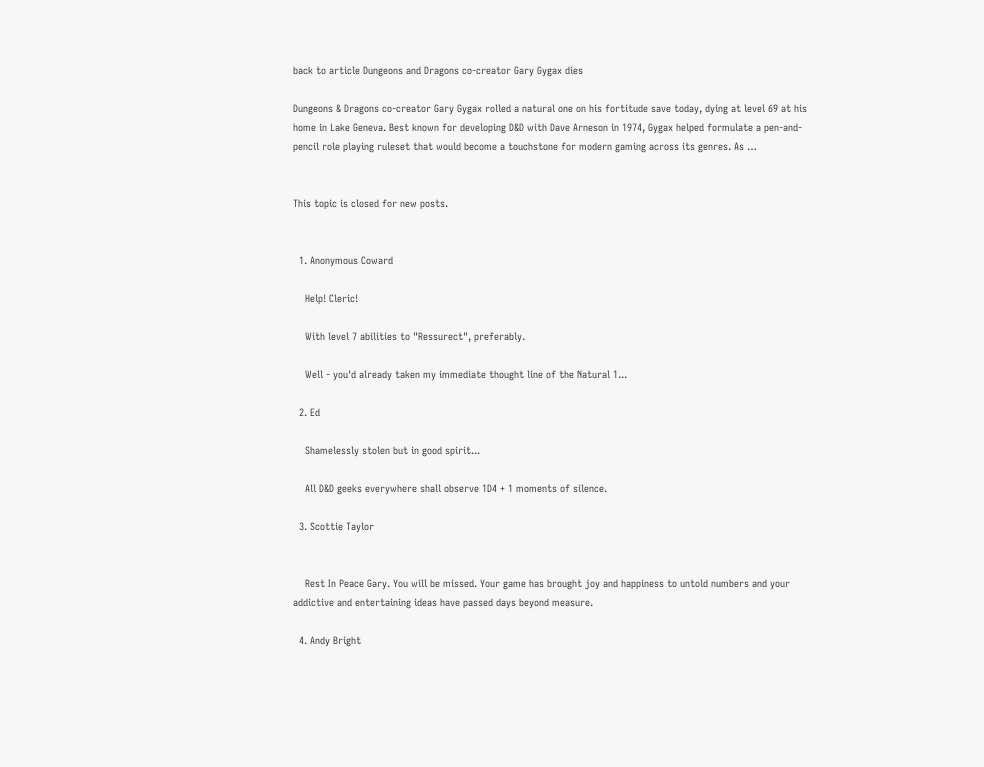back to article Dungeons and Dragons co-creator Gary Gygax dies

Dungeons & Dragons co-creator Gary Gygax rolled a natural one on his fortitude save today, dying at level 69 at his home in Lake Geneva. Best known for developing D&D with Dave Arneson in 1974, Gygax helped formulate a pen-and-pencil role playing ruleset that would become a touchstone for modern gaming across its genres. As …


This topic is closed for new posts.


  1. Anonymous Coward

    Help! Cleric!

    With level 7 abilities to "Ressurect", preferably.

    Well - you'd already taken my immediate thought line of the Natural 1...

  2. Ed

    Shamelessly stolen but in good spirit...

    All D&D geeks everywhere shall observe 1D4 + 1 moments of silence.

  3. Scottie Taylor


    Rest In Peace Gary. You will be missed. Your game has brought joy and happiness to untold numbers and your addictive and entertaining ideas have passed days beyond measure.

  4. Andy Bright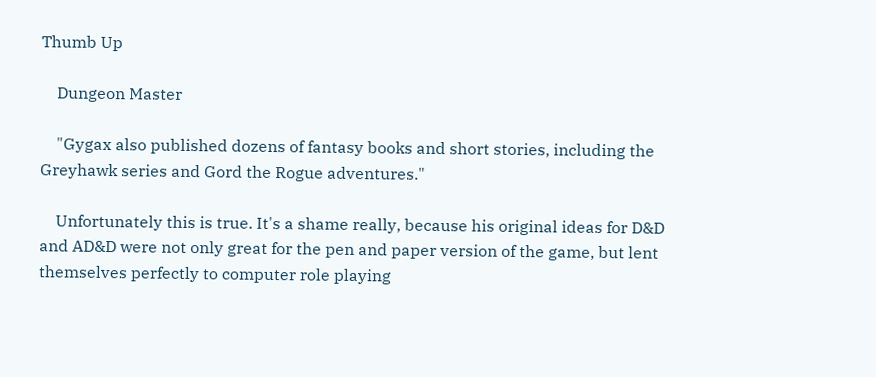Thumb Up

    Dungeon Master

    "Gygax also published dozens of fantasy books and short stories, including the Greyhawk series and Gord the Rogue adventures."

    Unfortunately this is true. It's a shame really, because his original ideas for D&D and AD&D were not only great for the pen and paper version of the game, but lent themselves perfectly to computer role playing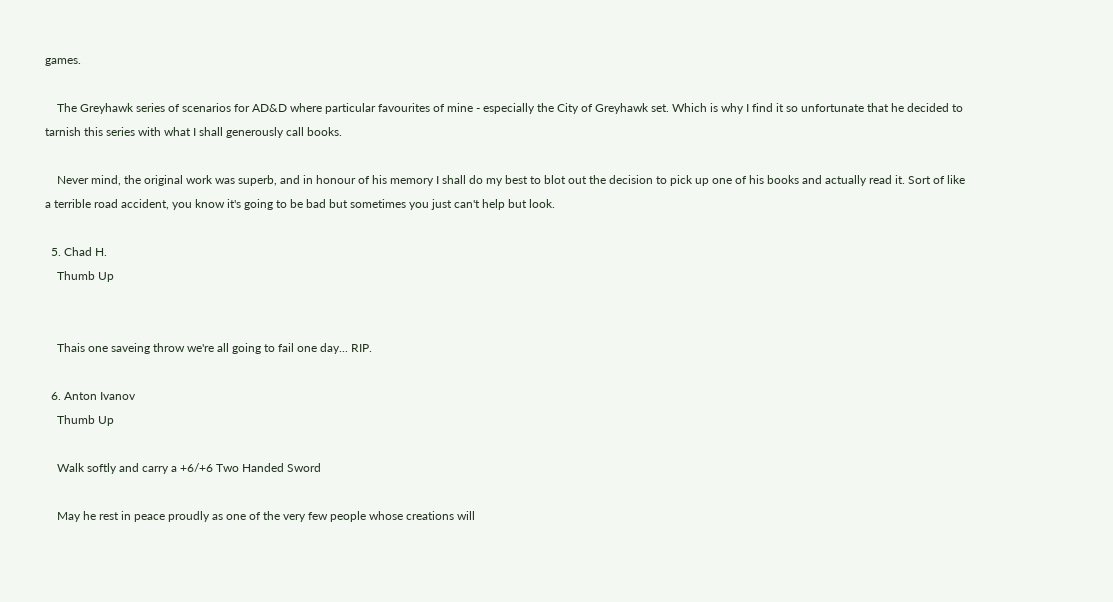games.

    The Greyhawk series of scenarios for AD&D where particular favourites of mine - especially the City of Greyhawk set. Which is why I find it so unfortunate that he decided to tarnish this series with what I shall generously call books.

    Never mind, the original work was superb, and in honour of his memory I shall do my best to blot out the decision to pick up one of his books and actually read it. Sort of like a terrible road accident, you know it's going to be bad but sometimes you just can't help but look.

  5. Chad H.
    Thumb Up


    Thais one saveing throw we're all going to fail one day... RIP.

  6. Anton Ivanov
    Thumb Up

    Walk softly and carry a +6/+6 Two Handed Sword

    May he rest in peace proudly as one of the very few people whose creations will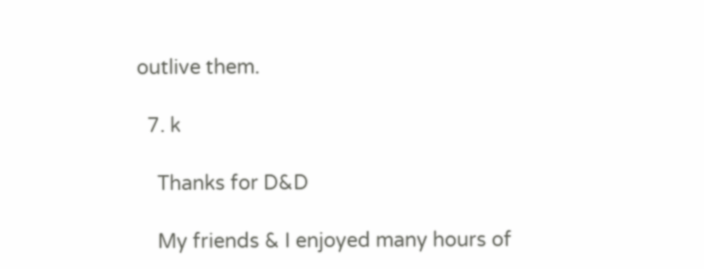outlive them.

  7. k

    Thanks for D&D

    My friends & I enjoyed many hours of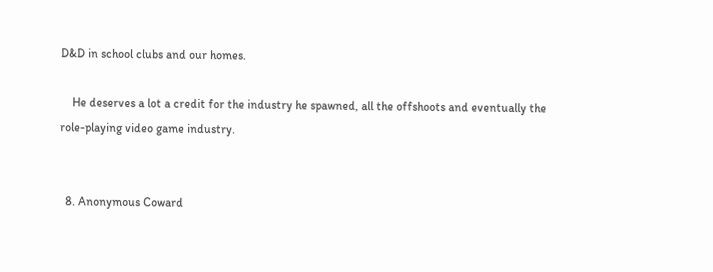D&D in school clubs and our homes.

    He deserves a lot a credit for the industry he spawned, all the offshoots and eventually the role-playing video game industry.


  8. Anonymous Coward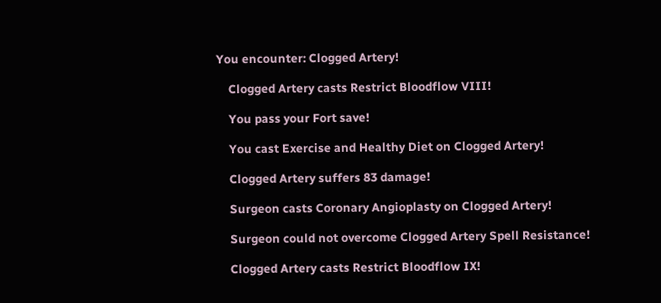You encounter: Clogged Artery!

    Clogged Artery casts Restrict Bloodflow VIII!

    You pass your Fort save!

    You cast Exercise and Healthy Diet on Clogged Artery!

    Clogged Artery suffers 83 damage!

    Surgeon casts Coronary Angioplasty on Clogged Artery!

    Surgeon could not overcome Clogged Artery Spell Resistance!

    Clogged Artery casts Restrict Bloodflow IX!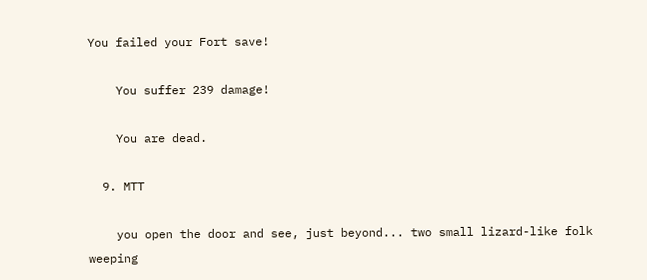You failed your Fort save!

    You suffer 239 damage!

    You are dead.

  9. MTT

    you open the door and see, just beyond... two small lizard-like folk weeping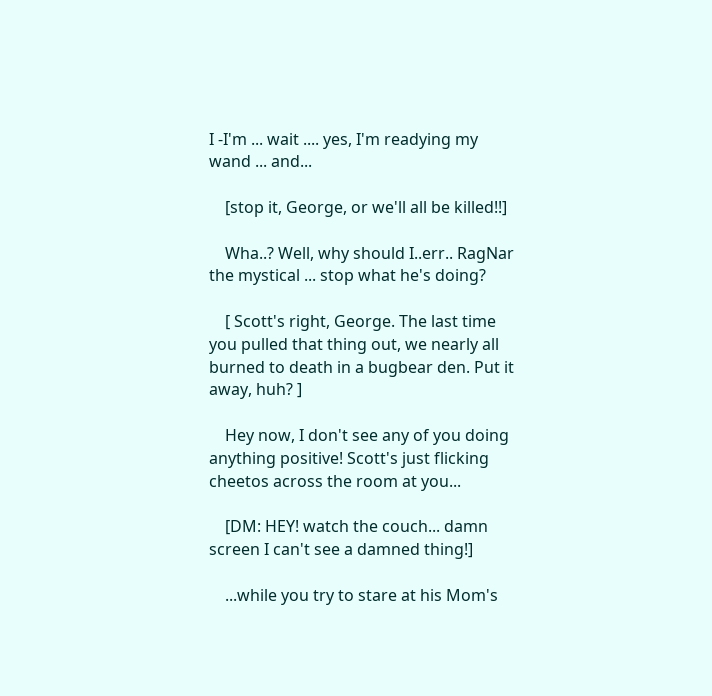I -I'm ... wait .... yes, I'm readying my wand ... and...

    [stop it, George, or we'll all be killed!!]

    Wha..? Well, why should I..err.. RagNar the mystical ... stop what he's doing?

    [ Scott's right, George. The last time you pulled that thing out, we nearly all burned to death in a bugbear den. Put it away, huh? ]

    Hey now, I don't see any of you doing anything positive! Scott's just flicking cheetos across the room at you...

    [DM: HEY! watch the couch... damn screen I can't see a damned thing!]

    ...while you try to stare at his Mom's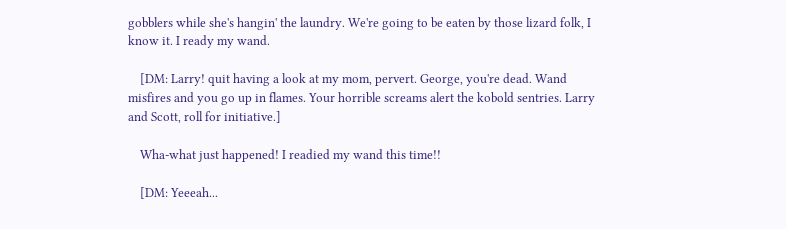gobblers while she's hangin' the laundry. We're going to be eaten by those lizard folk, I know it. I ready my wand.

    [DM: Larry! quit having a look at my mom, pervert. George, you're dead. Wand misfires and you go up in flames. Your horrible screams alert the kobold sentries. Larry and Scott, roll for initiative.]

    Wha-what just happened! I readied my wand this time!!

    [DM: Yeeeah...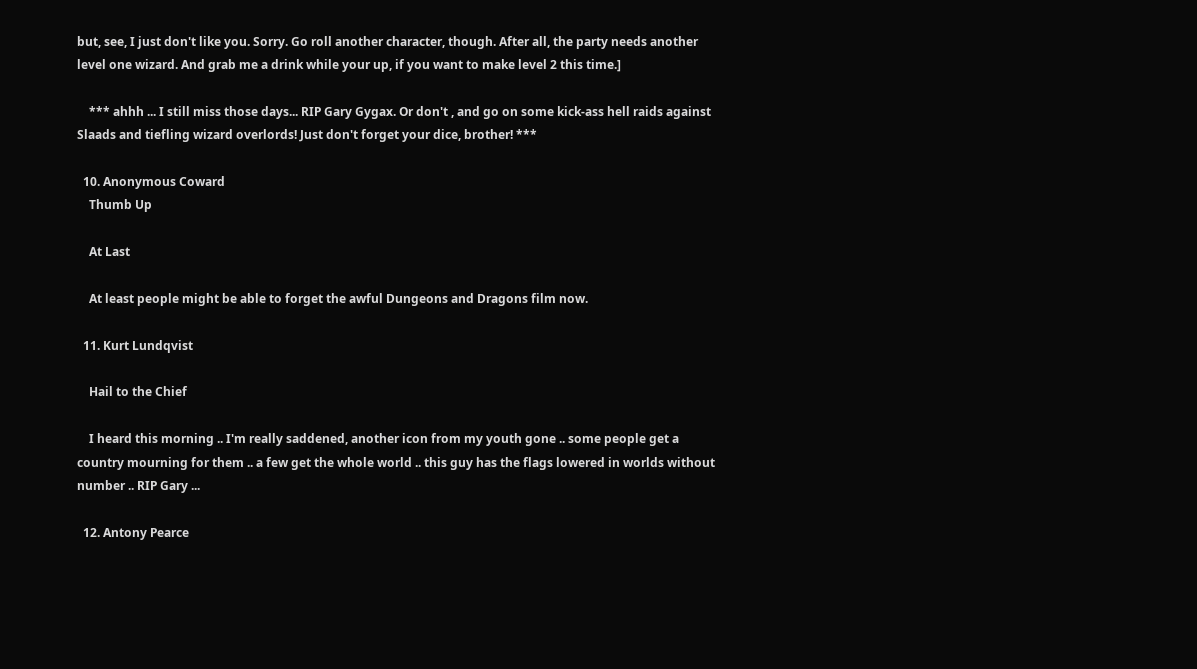but, see, I just don't like you. Sorry. Go roll another character, though. After all, the party needs another level one wizard. And grab me a drink while your up, if you want to make level 2 this time.]

    *** ahhh ... I still miss those days... RIP Gary Gygax. Or don't , and go on some kick-ass hell raids against Slaads and tiefling wizard overlords! Just don't forget your dice, brother! ***

  10. Anonymous Coward
    Thumb Up

    At Last

    At least people might be able to forget the awful Dungeons and Dragons film now.

  11. Kurt Lundqvist

    Hail to the Chief

    I heard this morning .. I'm really saddened, another icon from my youth gone .. some people get a country mourning for them .. a few get the whole world .. this guy has the flags lowered in worlds without number .. RIP Gary ...

  12. Antony Pearce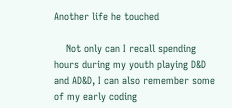Another life he touched

    Not only can I recall spending hours during my youth playing D&D and AD&D, I can also remember some of my early coding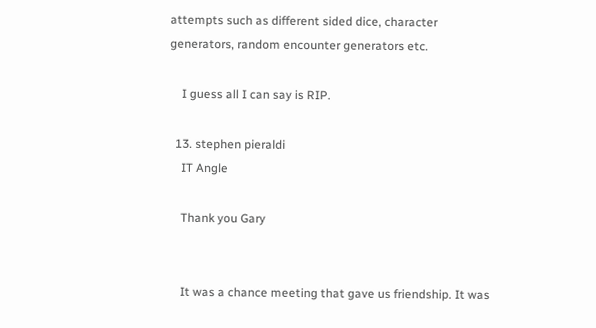attempts such as different sided dice, character generators, random encounter generators etc.

    I guess all I can say is RIP.

  13. stephen pieraldi
    IT Angle

    Thank you Gary


    It was a chance meeting that gave us friendship. It was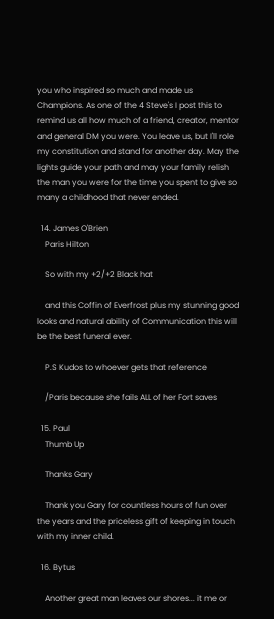you who inspired so much and made us Champions. As one of the 4 Steve's I post this to remind us all how much of a friend, creator, mentor and general DM you were. You leave us, but I'll role my constitution and stand for another day. May the lights guide your path and may your family relish the man you were for the time you spent to give so many a childhood that never ended.

  14. James O'Brien
    Paris Hilton

    So with my +2/+2 Black hat

    and this Coffin of Everfrost plus my stunning good looks and natural ability of Communication this will be the best funeral ever.

    P.S Kudos to whoever gets that reference

    /Paris because she fails ALL of her Fort saves

  15. Paul
    Thumb Up

    Thanks Gary

    Thank you Gary for countless hours of fun over the years and the priceless gift of keeping in touch with my inner child.

  16. Bytus

    Another great man leaves our shores... it me or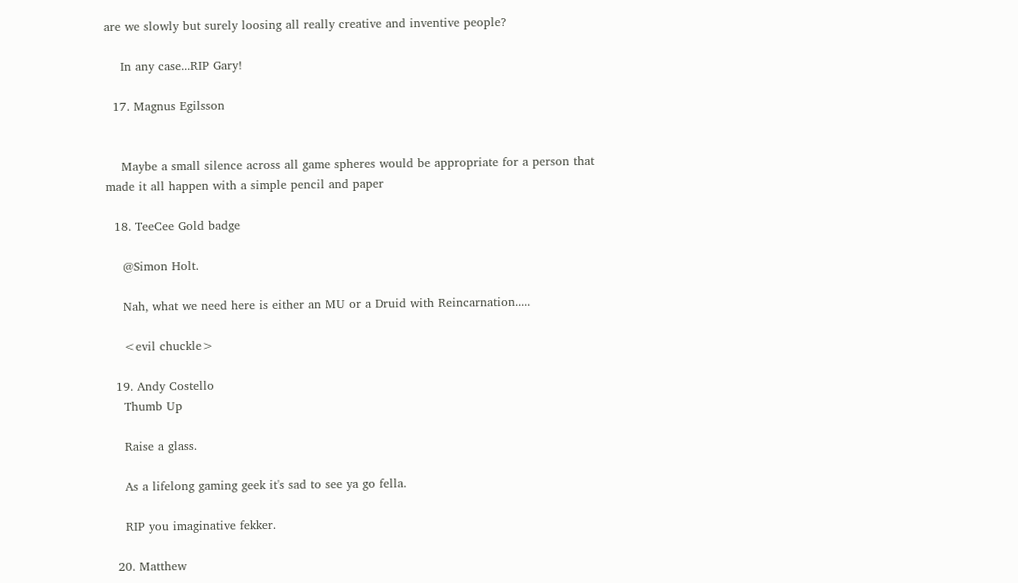are we slowly but surely loosing all really creative and inventive people?

    In any case...RIP Gary!

  17. Magnus Egilsson


    Maybe a small silence across all game spheres would be appropriate for a person that made it all happen with a simple pencil and paper

  18. TeeCee Gold badge

    @Simon Holt.

    Nah, what we need here is either an MU or a Druid with Reincarnation.....

    <evil chuckle>

  19. Andy Costello
    Thumb Up

    Raise a glass.

    As a lifelong gaming geek it's sad to see ya go fella.

    RIP you imaginative fekker.

  20. Matthew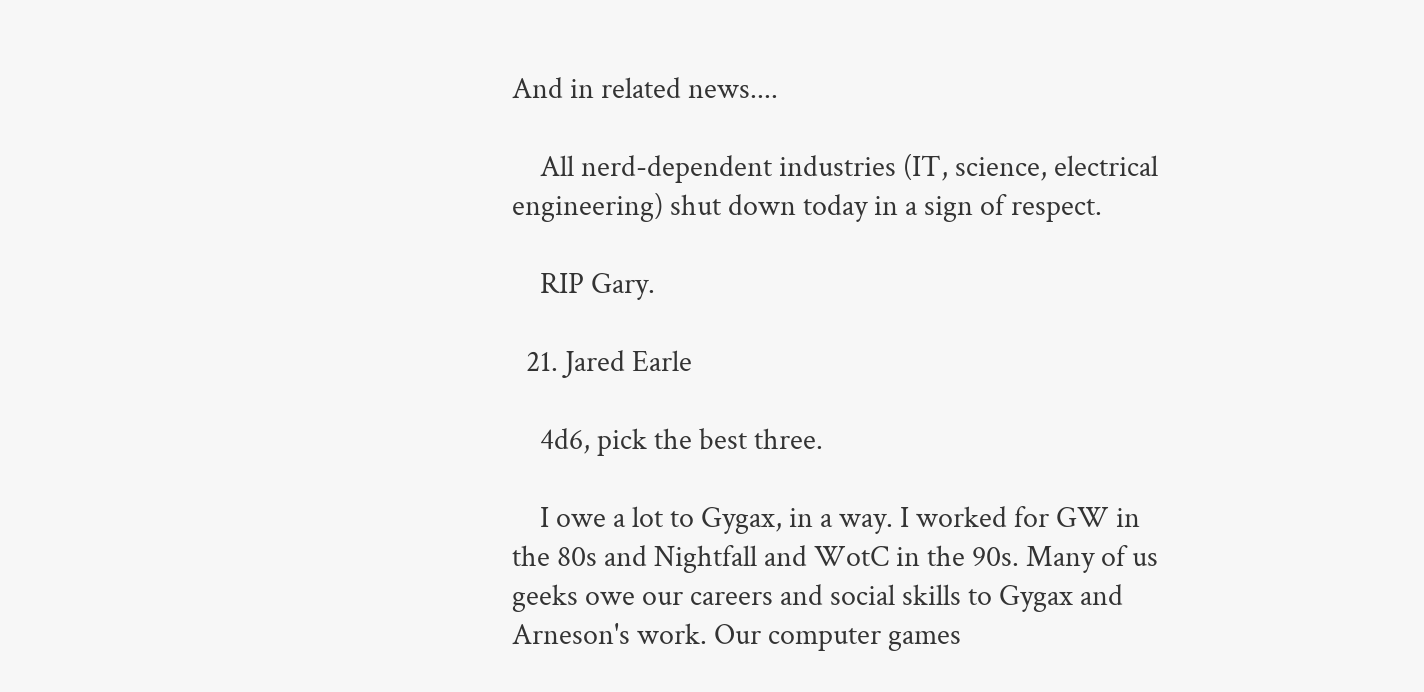And in related news....

    All nerd-dependent industries (IT, science, electrical engineering) shut down today in a sign of respect.

    RIP Gary.

  21. Jared Earle

    4d6, pick the best three.

    I owe a lot to Gygax, in a way. I worked for GW in the 80s and Nightfall and WotC in the 90s. Many of us geeks owe our careers and social skills to Gygax and Arneson's work. Our computer games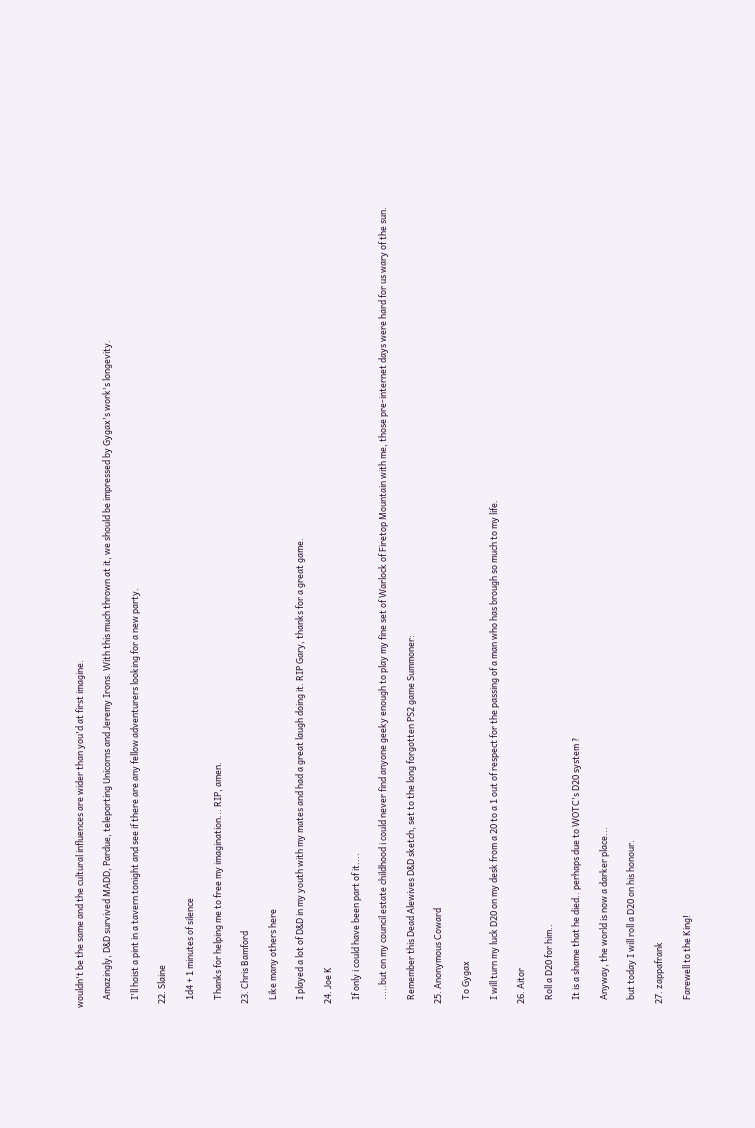wouldn't be the same and the cultural influences are wider than you'd at first imagine.

    Amazingly, D&D survived MADD, Pardue, teleporting Unicorns and Jeremy Irons. With this much thrown at it, we should be impressed by Gygax's work's longevity.

    I'll hoist a pint in a tavern tonight and see if there are any fellow adventurers looking for a new party.

  22. Slaine

    1d4 + 1 minutes of silence

    Thanks for helping me to free my imagination... RIP, amen.

  23. Chris Bamford

    Like many others here

    I played a lot of D&D in my youth with my mates and had a great laugh doing it. RIP Gary, thanks for a great game.

  24. Joe K

    If only i could have been part of it....

    .....but on my council estate childhood i could never find anyone geeky enough to play my fine set of Warlock of Firetop Mountain with me, those pre-internet days were hard for us wary of the sun.

    Remember this Dead Alewives D&D sketch, set to the long forgotten PS2 game Summoner:

  25. Anonymous Coward

    To Gygax

    I will turn my luck D20 on my desk from a 20 to a 1 out of respect for the passing of a man who has brough so much to my life.

  26. Aitor

    Roll a D20 for him..

    It is a shame that he died.. perhaps due to WOTC's D20 system ?

    Anyway, the world is now a darker place...

    but today I will roll a D20 on his honour.

  27. zappafrank

    Farewell to the King!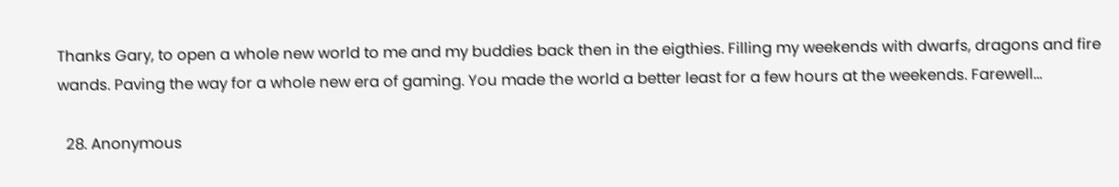Thanks Gary, to open a whole new world to me and my buddies back then in the eigthies. Filling my weekends with dwarfs, dragons and fire wands. Paving the way for a whole new era of gaming. You made the world a better least for a few hours at the weekends. Farewell...

  28. Anonymous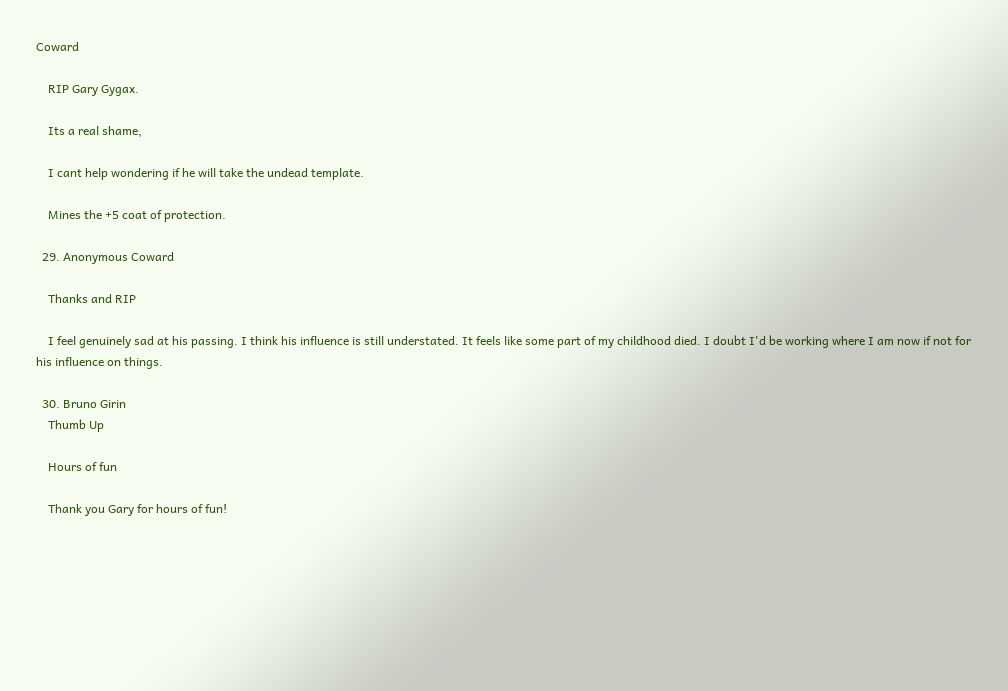Coward

    RIP Gary Gygax.

    Its a real shame,

    I cant help wondering if he will take the undead template.

    Mines the +5 coat of protection.

  29. Anonymous Coward

    Thanks and RIP

    I feel genuinely sad at his passing. I think his influence is still understated. It feels like some part of my childhood died. I doubt I'd be working where I am now if not for his influence on things.

  30. Bruno Girin
    Thumb Up

    Hours of fun

    Thank you Gary for hours of fun!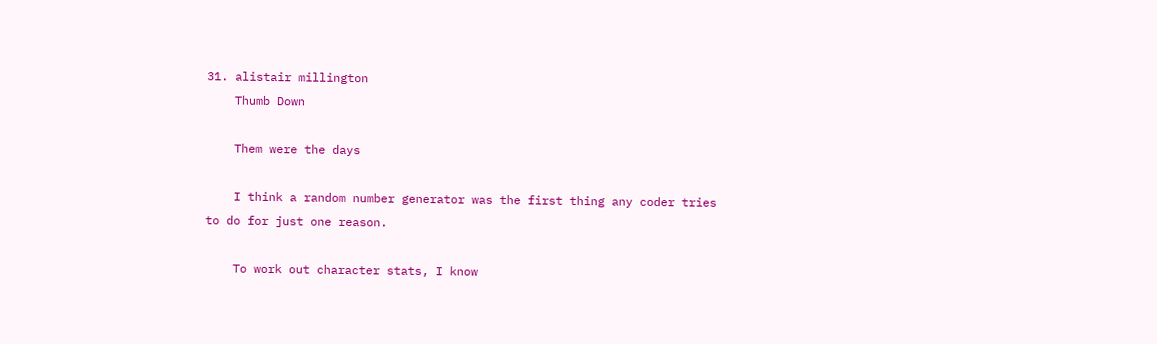31. alistair millington
    Thumb Down

    Them were the days

    I think a random number generator was the first thing any coder tries to do for just one reason.

    To work out character stats, I know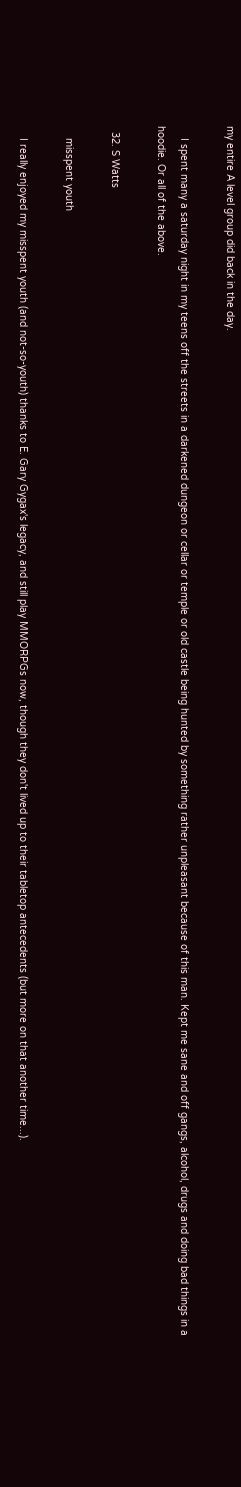my entire A level group did back in the day.

    I spent many a saturday night in my teens off the streets in a darkened dungeon or cellar or temple or old castle being hunted by something rather unpleasant because of this man. Kept me sane and off gangs, alcohol, drugs and doing bad things in a hoodie. Or all of the above.

  32. S Watts

    misspent youth

    I really enjoyed my misspent youth (and not-so-youth) thanks to E. Gary Gygax's legacy, and still play MMORPGs now, though they don't lived up to their tabletop antecedents (but more on that another time...).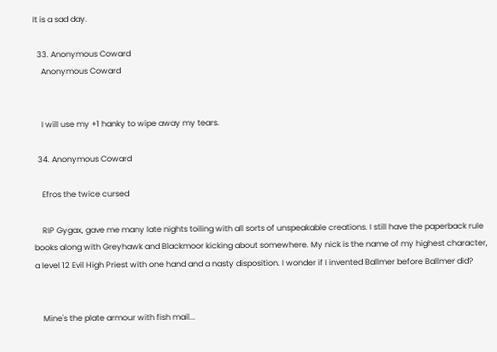It is a sad day.

  33. Anonymous Coward
    Anonymous Coward


    I will use my +1 hanky to wipe away my tears.

  34. Anonymous Coward

    Efros the twice cursed

    RIP Gygax, gave me many late nights toiling with all sorts of unspeakable creations. I still have the paperback rule books along with Greyhawk and Blackmoor kicking about somewhere. My nick is the name of my highest character, a level 12 Evil High Priest with one hand and a nasty disposition. I wonder if I invented Ballmer before Ballmer did?


    Mine's the plate armour with fish mail...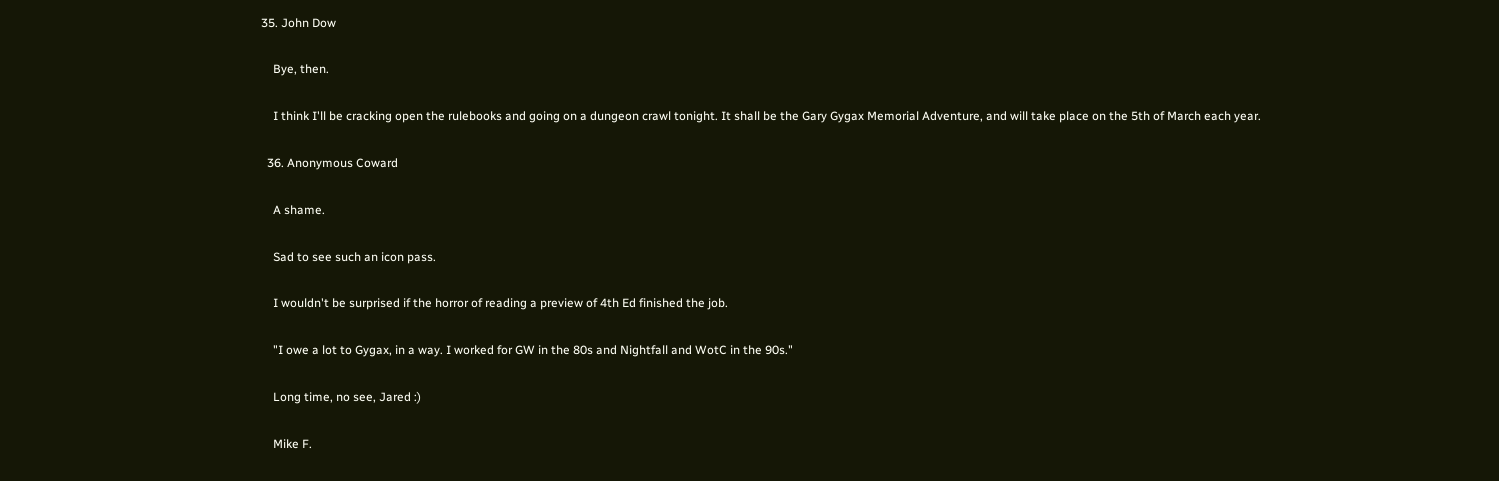35. John Dow

    Bye, then.

    I think I'll be cracking open the rulebooks and going on a dungeon crawl tonight. It shall be the Gary Gygax Memorial Adventure, and will take place on the 5th of March each year.

  36. Anonymous Coward

    A shame.

    Sad to see such an icon pass.

    I wouldn't be surprised if the horror of reading a preview of 4th Ed finished the job.

    "I owe a lot to Gygax, in a way. I worked for GW in the 80s and Nightfall and WotC in the 90s."

    Long time, no see, Jared :)

    Mike F.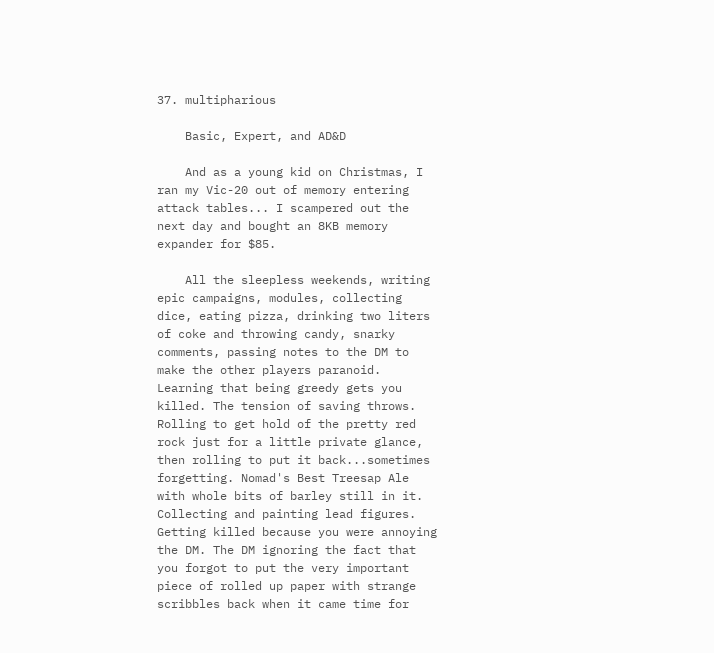37. multipharious

    Basic, Expert, and AD&D

    And as a young kid on Christmas, I ran my Vic-20 out of memory entering attack tables... I scampered out the next day and bought an 8KB memory expander for $85.

    All the sleepless weekends, writing epic campaigns, modules, collecting dice, eating pizza, drinking two liters of coke and throwing candy, snarky comments, passing notes to the DM to make the other players paranoid. Learning that being greedy gets you killed. The tension of saving throws. Rolling to get hold of the pretty red rock just for a little private glance, then rolling to put it back...sometimes forgetting. Nomad's Best Treesap Ale with whole bits of barley still in it. Collecting and painting lead figures. Getting killed because you were annoying the DM. The DM ignoring the fact that you forgot to put the very important piece of rolled up paper with strange scribbles back when it came time for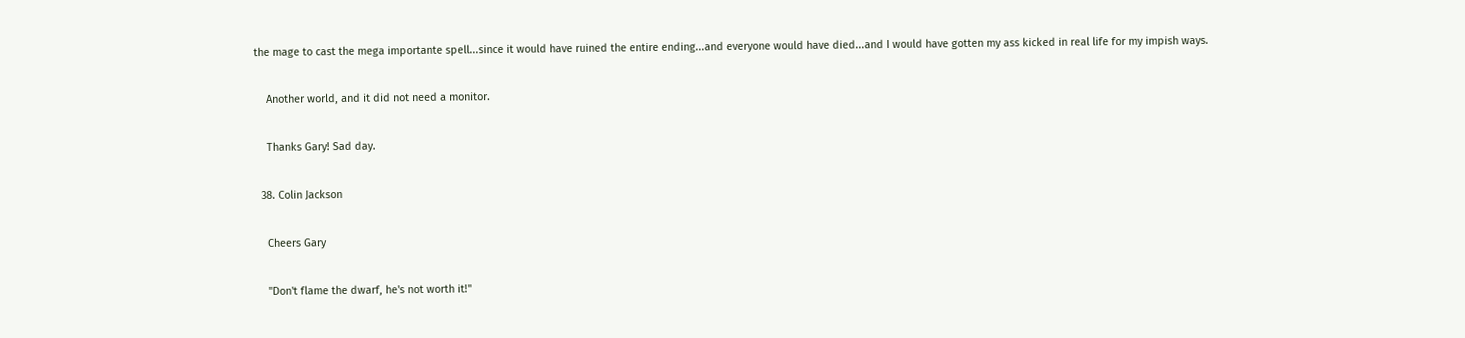the mage to cast the mega importante spell...since it would have ruined the entire ending...and everyone would have died...and I would have gotten my ass kicked in real life for my impish ways.

    Another world, and it did not need a monitor.

    Thanks Gary! Sad day.

  38. Colin Jackson

    Cheers Gary

    "Don't flame the dwarf, he's not worth it!"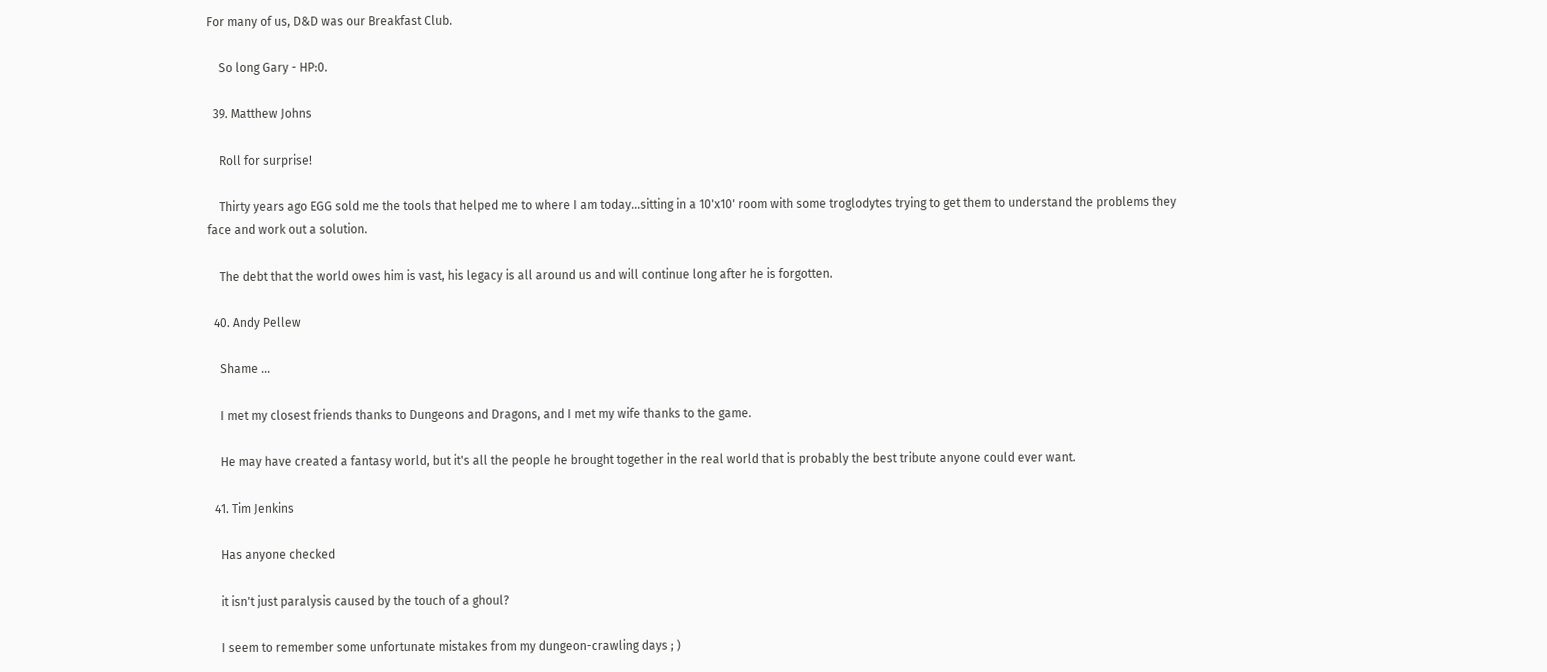For many of us, D&D was our Breakfast Club.

    So long Gary - HP:0.

  39. Matthew Johns

    Roll for surprise!

    Thirty years ago EGG sold me the tools that helped me to where I am today...sitting in a 10'x10' room with some troglodytes trying to get them to understand the problems they face and work out a solution.

    The debt that the world owes him is vast, his legacy is all around us and will continue long after he is forgotten.

  40. Andy Pellew

    Shame ...

    I met my closest friends thanks to Dungeons and Dragons, and I met my wife thanks to the game.

    He may have created a fantasy world, but it's all the people he brought together in the real world that is probably the best tribute anyone could ever want.

  41. Tim Jenkins

    Has anyone checked

    it isn't just paralysis caused by the touch of a ghoul?

    I seem to remember some unfortunate mistakes from my dungeon-crawling days ; )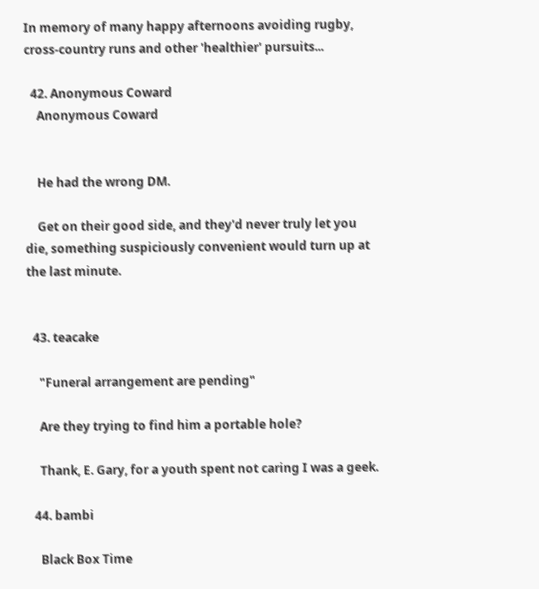In memory of many happy afternoons avoiding rugby, cross-country runs and other 'healthier' pursuits...

  42. Anonymous Coward
    Anonymous Coward


    He had the wrong DM.

    Get on their good side, and they'd never truly let you die, something suspiciously convenient would turn up at the last minute.


  43. teacake

    "Funeral arrangement are pending"

    Are they trying to find him a portable hole?

    Thank, E. Gary, for a youth spent not caring I was a geek.

  44. bambi

    Black Box Time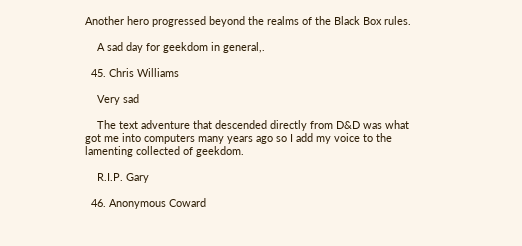Another hero progressed beyond the realms of the Black Box rules.

    A sad day for geekdom in general,.

  45. Chris Williams

    Very sad

    The text adventure that descended directly from D&D was what got me into computers many years ago so I add my voice to the lamenting collected of geekdom.

    R.I.P. Gary

  46. Anonymous Coward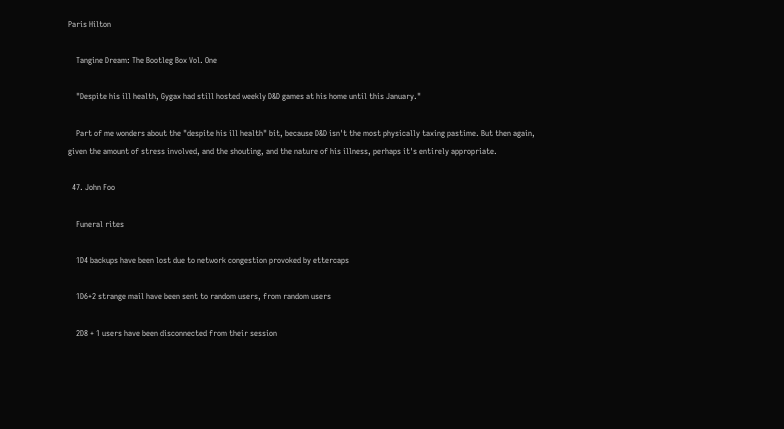Paris Hilton

    Tangine Dream: The Bootleg Box Vol. One

    "Despite his ill health, Gygax had still hosted weekly D&D games at his home until this January."

    Part of me wonders about the "despite his ill health" bit, because D&D isn't the most physically taxing pastime. But then again, given the amount of stress involved, and the shouting, and the nature of his illness, perhaps it's entirely appropriate.

  47. John Foo

    Funeral rites

    1D4 backups have been lost due to network congestion provoked by ettercaps

    1D6+2 strange mail have been sent to random users, from random users

    2D8 + 1 users have been disconnected from their session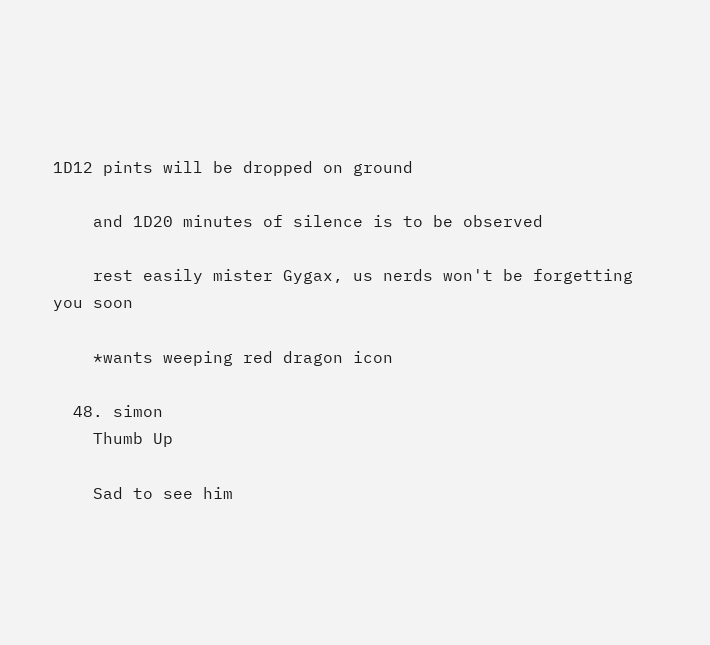1D12 pints will be dropped on ground

    and 1D20 minutes of silence is to be observed

    rest easily mister Gygax, us nerds won't be forgetting you soon

    *wants weeping red dragon icon

  48. simon
    Thumb Up

    Sad to see him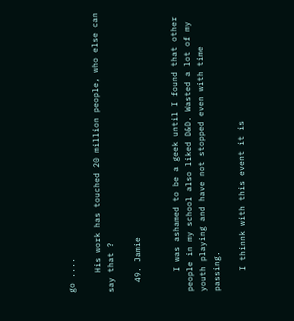go ....

    His work has touched 20 million people, who else can say that ?

  49. Jamie


    I was ashamed to be a geek until I found that other people in my school also liked D&D. Wasted a lot of my youth playing and have not stopped even with time passing.

    I thinnk with this event it is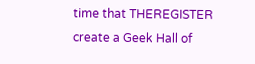time that THEREGISTER create a Geek Hall of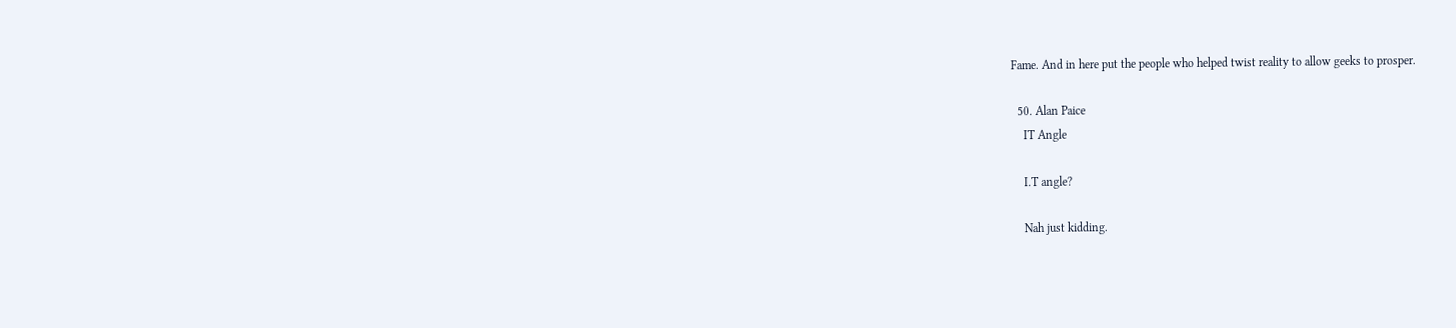Fame. And in here put the people who helped twist reality to allow geeks to prosper.

  50. Alan Paice
    IT Angle

    I.T angle?

    Nah just kidding.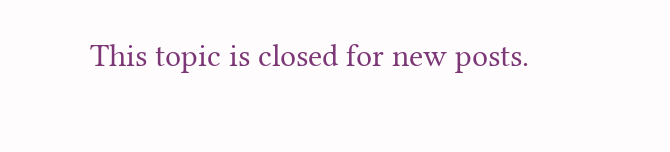This topic is closed for new posts.